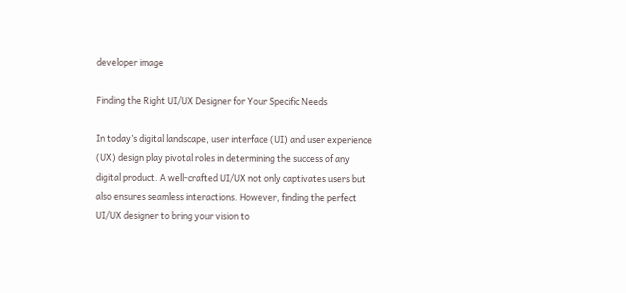developer image

Finding the Right UI/UX Designer for Your Specific Needs

In today’s digital landscape, user interface (UI) and user experience (UX) design play pivotal roles in determining the success of any digital product. A well-crafted UI/UX not only captivates users but also ensures seamless interactions. However, finding the perfect UI/UX designer to bring your vision to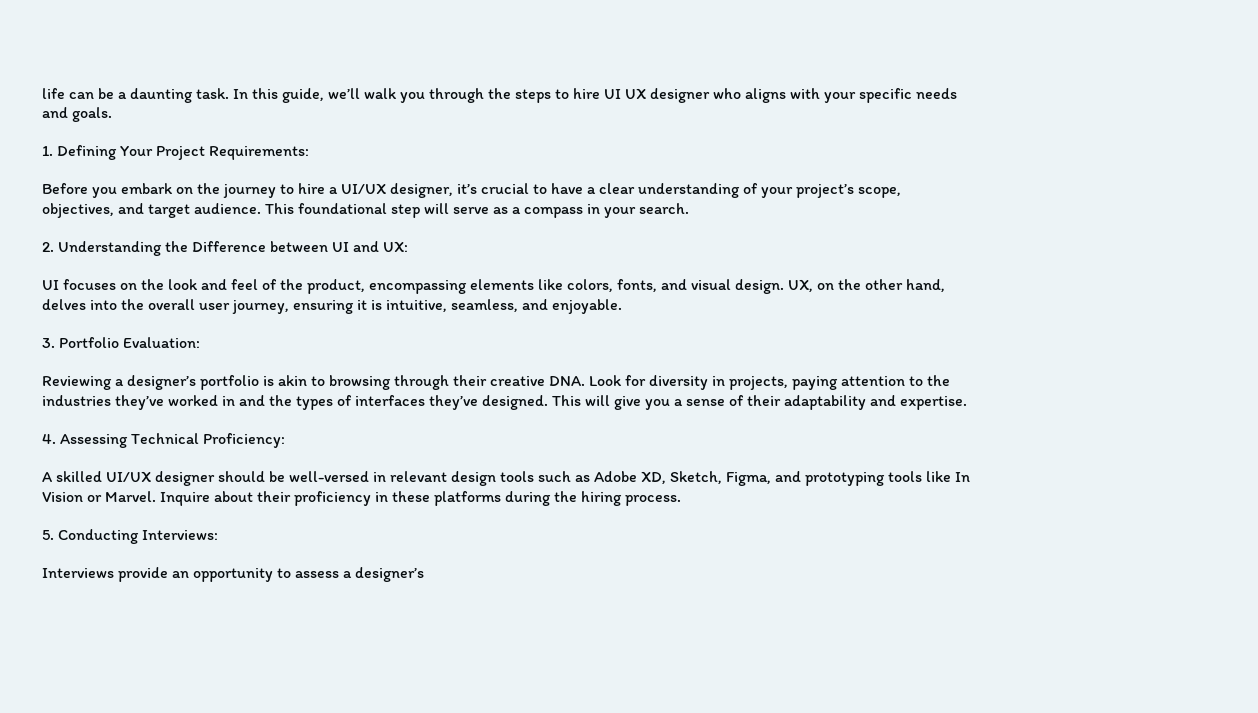life can be a daunting task. In this guide, we’ll walk you through the steps to hire UI UX designer who aligns with your specific needs and goals.

1. Defining Your Project Requirements:

Before you embark on the journey to hire a UI/UX designer, it’s crucial to have a clear understanding of your project’s scope, objectives, and target audience. This foundational step will serve as a compass in your search.

2. Understanding the Difference between UI and UX:

UI focuses on the look and feel of the product, encompassing elements like colors, fonts, and visual design. UX, on the other hand, delves into the overall user journey, ensuring it is intuitive, seamless, and enjoyable.

3. Portfolio Evaluation:

Reviewing a designer’s portfolio is akin to browsing through their creative DNA. Look for diversity in projects, paying attention to the industries they’ve worked in and the types of interfaces they’ve designed. This will give you a sense of their adaptability and expertise.

4. Assessing Technical Proficiency:

A skilled UI/UX designer should be well-versed in relevant design tools such as Adobe XD, Sketch, Figma, and prototyping tools like In Vision or Marvel. Inquire about their proficiency in these platforms during the hiring process.

5. Conducting Interviews:

Interviews provide an opportunity to assess a designer’s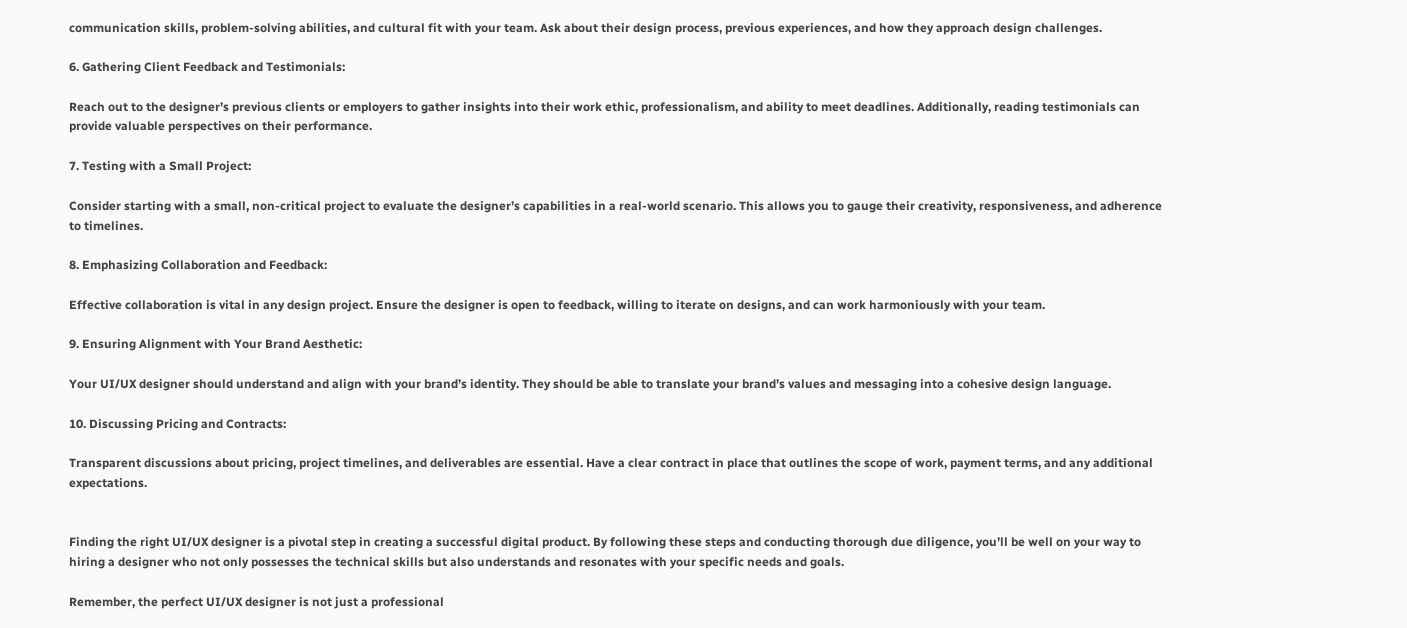communication skills, problem-solving abilities, and cultural fit with your team. Ask about their design process, previous experiences, and how they approach design challenges.

6. Gathering Client Feedback and Testimonials:

Reach out to the designer’s previous clients or employers to gather insights into their work ethic, professionalism, and ability to meet deadlines. Additionally, reading testimonials can provide valuable perspectives on their performance.

7. Testing with a Small Project:

Consider starting with a small, non-critical project to evaluate the designer’s capabilities in a real-world scenario. This allows you to gauge their creativity, responsiveness, and adherence to timelines.

8. Emphasizing Collaboration and Feedback:

Effective collaboration is vital in any design project. Ensure the designer is open to feedback, willing to iterate on designs, and can work harmoniously with your team.

9. Ensuring Alignment with Your Brand Aesthetic:

Your UI/UX designer should understand and align with your brand’s identity. They should be able to translate your brand’s values and messaging into a cohesive design language.

10. Discussing Pricing and Contracts:

Transparent discussions about pricing, project timelines, and deliverables are essential. Have a clear contract in place that outlines the scope of work, payment terms, and any additional expectations.


Finding the right UI/UX designer is a pivotal step in creating a successful digital product. By following these steps and conducting thorough due diligence, you’ll be well on your way to hiring a designer who not only possesses the technical skills but also understands and resonates with your specific needs and goals.

Remember, the perfect UI/UX designer is not just a professional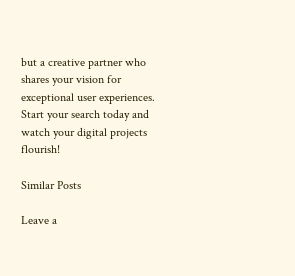but a creative partner who shares your vision for exceptional user experiences. Start your search today and watch your digital projects flourish!

Similar Posts

Leave a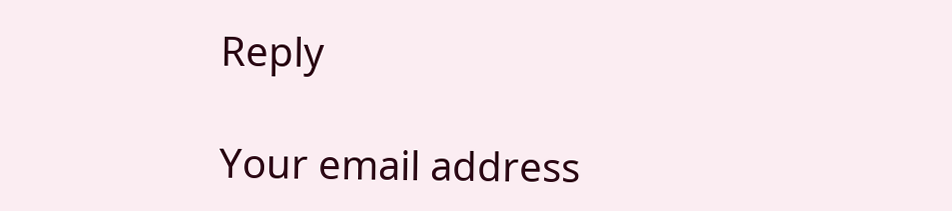Reply

Your email address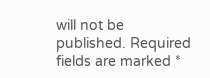will not be published. Required fields are marked *